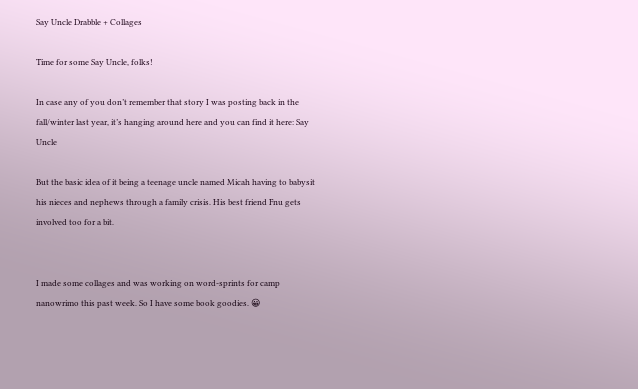Say Uncle Drabble + Collages

Time for some Say Uncle, folks!

In case any of you don’t remember that story I was posting back in the fall/winter last year, it’s hanging around here and you can find it here: Say Uncle

But the basic idea of it being a teenage uncle named Micah having to babysit his nieces and nephews through a family crisis. His best friend Fnu gets involved too for a bit.


I made some collages and was working on word-sprints for camp nanowrimo this past week. So I have some book goodies. 😀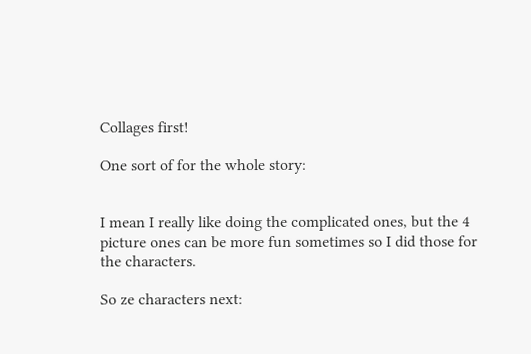Collages first!

One sort of for the whole story:


I mean I really like doing the complicated ones, but the 4 picture ones can be more fun sometimes so I did those for the characters.

So ze characters next: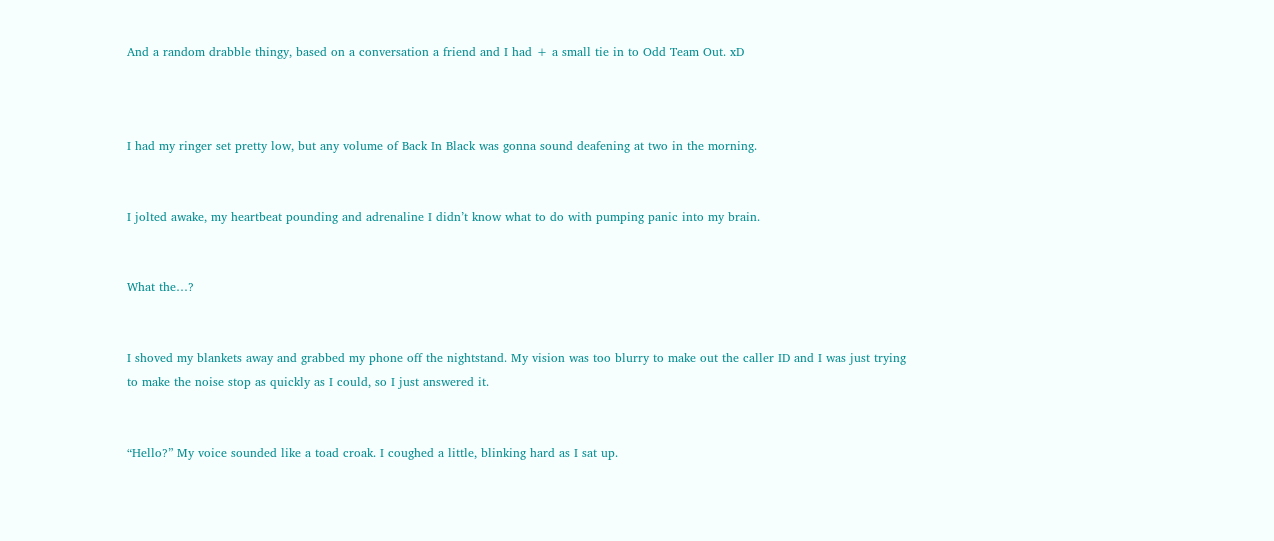And a random drabble thingy, based on a conversation a friend and I had + a small tie in to Odd Team Out. xD



I had my ringer set pretty low, but any volume of Back In Black was gonna sound deafening at two in the morning.


I jolted awake, my heartbeat pounding and adrenaline I didn’t know what to do with pumping panic into my brain.


What the…?


I shoved my blankets away and grabbed my phone off the nightstand. My vision was too blurry to make out the caller ID and I was just trying to make the noise stop as quickly as I could, so I just answered it.


“Hello?” My voice sounded like a toad croak. I coughed a little, blinking hard as I sat up.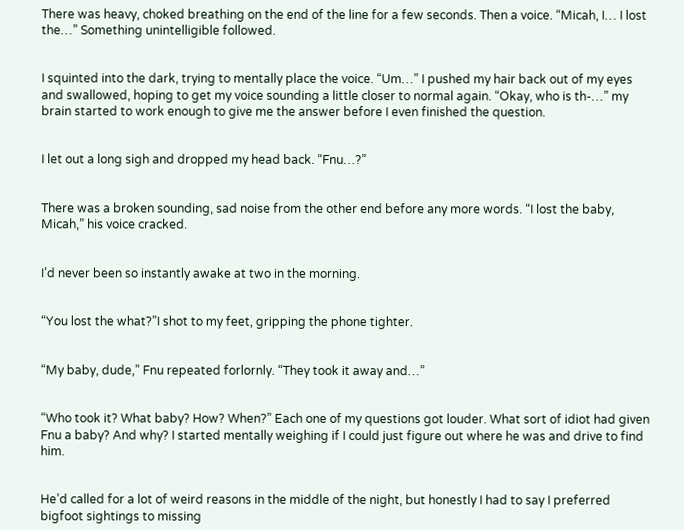There was heavy, choked breathing on the end of the line for a few seconds. Then a voice. “Micah, I… I lost the…” Something unintelligible followed.


I squinted into the dark, trying to mentally place the voice. “Um…” I pushed my hair back out of my eyes and swallowed, hoping to get my voice sounding a little closer to normal again. “Okay, who is th-…” my brain started to work enough to give me the answer before I even finished the question.


I let out a long sigh and dropped my head back. “Fnu…?”


There was a broken sounding, sad noise from the other end before any more words. “I lost the baby, Micah,” his voice cracked.


I’d never been so instantly awake at two in the morning.


“You lost the what?”I shot to my feet, gripping the phone tighter.


“My baby, dude,” Fnu repeated forlornly. “They took it away and…”


“Who took it? What baby? How? When?” Each one of my questions got louder. What sort of idiot had given Fnu a baby? And why? I started mentally weighing if I could just figure out where he was and drive to find him.


He’d called for a lot of weird reasons in the middle of the night, but honestly I had to say I preferred bigfoot sightings to missing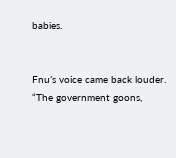babies.


Fnu’s voice came back louder. “The government goons,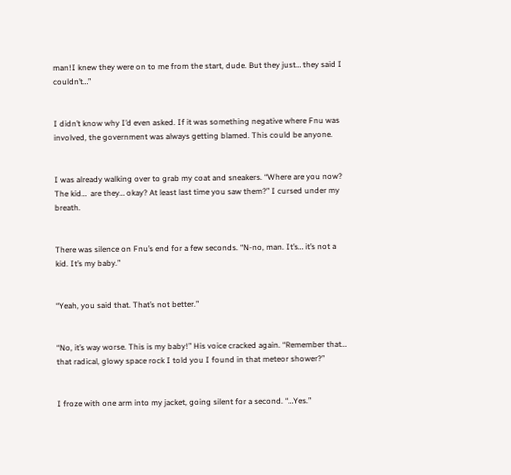man!I knew they were on to me from the start, dude. But they just… they said I couldn’t…”


I didn’t know why I’d even asked. If it was something negative where Fnu was involved, the government was always getting blamed. This could be anyone.


I was already walking over to grab my coat and sneakers. “Where are you now? The kid…  are they… okay? At least last time you saw them?” I cursed under my breath.


There was silence on Fnu’s end for a few seconds. “N-no, man. It’s… it’s not a kid. It’s my baby.”


“Yeah, you said that. That’s not better.”


“No, it’s way worse. This is my baby!” His voice cracked again. “Remember that… that radical, glowy space rock I told you I found in that meteor shower?”


I froze with one arm into my jacket, going silent for a second. “…Yes.”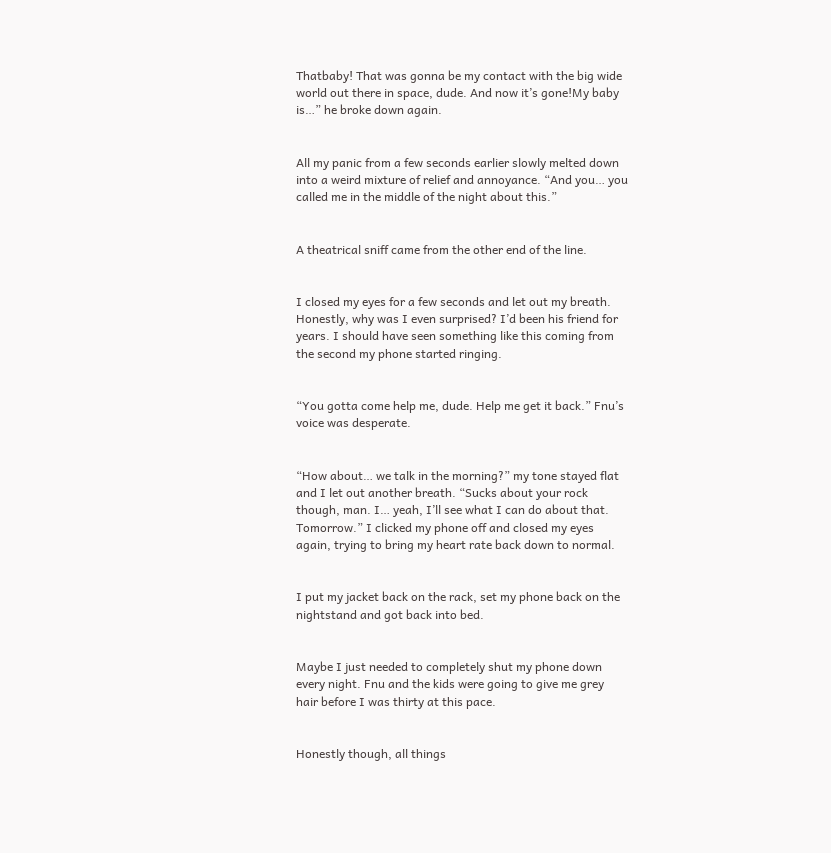Thatbaby! That was gonna be my contact with the big wide world out there in space, dude. And now it’s gone!My baby is…” he broke down again.


All my panic from a few seconds earlier slowly melted down into a weird mixture of relief and annoyance. “And you… you called me in the middle of the night about this.”


A theatrical sniff came from the other end of the line.


I closed my eyes for a few seconds and let out my breath. Honestly, why was I even surprised? I’d been his friend for years. I should have seen something like this coming from the second my phone started ringing.


“You gotta come help me, dude. Help me get it back.” Fnu’s voice was desperate.


“How about… we talk in the morning?” my tone stayed flat and I let out another breath. “Sucks about your rock though, man. I… yeah, I’ll see what I can do about that. Tomorrow.” I clicked my phone off and closed my eyes again, trying to bring my heart rate back down to normal.


I put my jacket back on the rack, set my phone back on the nightstand and got back into bed.


Maybe I just needed to completely shut my phone down every night. Fnu and the kids were going to give me grey hair before I was thirty at this pace.


Honestly though, all things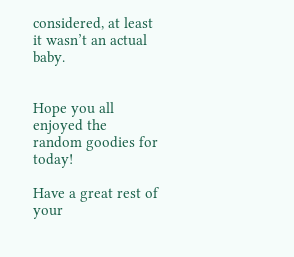considered, at least it wasn’t an actual baby.


Hope you all enjoyed the random goodies for today!

Have a great rest of your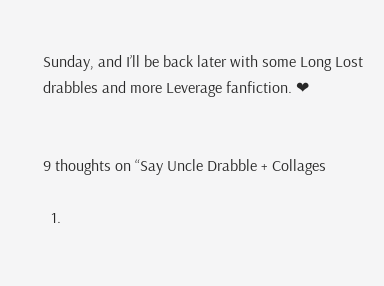Sunday, and I’ll be back later with some Long Lost drabbles and more Leverage fanfiction. ❤


9 thoughts on “Say Uncle Drabble + Collages

  1.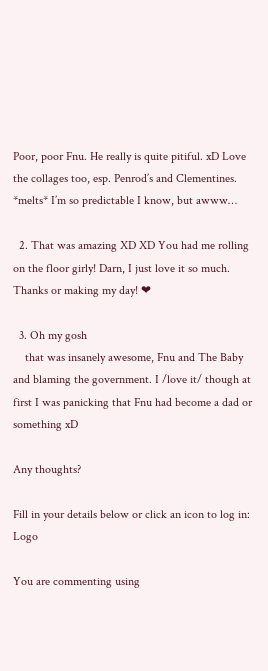Poor, poor Fnu. He really is quite pitiful. xD Love the collages too, esp. Penrod’s and Clementines. *melts* I’m so predictable I know, but awww…

  2. That was amazing XD XD You had me rolling on the floor girly! Darn, I just love it so much. Thanks or making my day! ❤

  3. Oh my gosh
    that was insanely awesome, Fnu and The Baby and blaming the government. I /love it/ though at first I was panicking that Fnu had become a dad or something xD

Any thoughts?

Fill in your details below or click an icon to log in: Logo

You are commenting using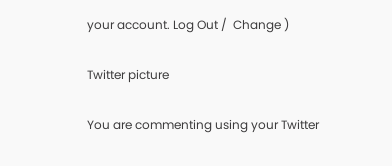your account. Log Out /  Change )

Twitter picture

You are commenting using your Twitter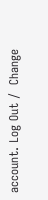account. Log Out /  Change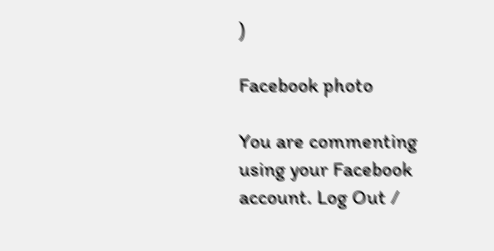)

Facebook photo

You are commenting using your Facebook account. Log Out /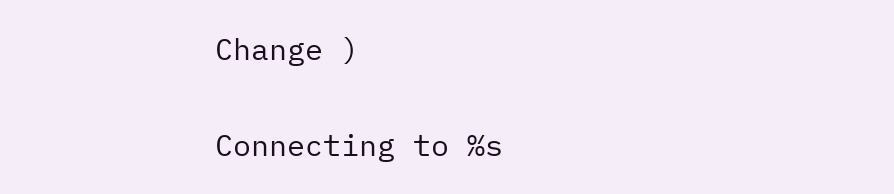Change )

Connecting to %s